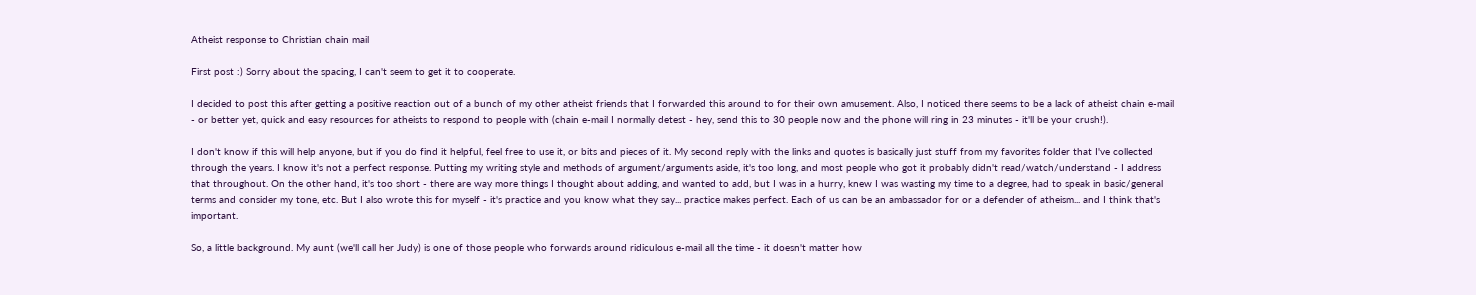Atheist response to Christian chain mail

First post :) Sorry about the spacing, I can't seem to get it to cooperate.

I decided to post this after getting a positive reaction out of a bunch of my other atheist friends that I forwarded this around to for their own amusement. Also, I noticed there seems to be a lack of atheist chain e-mail - or better yet, quick and easy resources for atheists to respond to people with (chain e-mail I normally detest - hey, send this to 30 people now and the phone will ring in 23 minutes - it'll be your crush!).

I don't know if this will help anyone, but if you do find it helpful, feel free to use it, or bits and pieces of it. My second reply with the links and quotes is basically just stuff from my favorites folder that I've collected through the years. I know it's not a perfect response. Putting my writing style and methods of argument/arguments aside, it's too long, and most people who got it probably didn't read/watch/understand - I address that throughout. On the other hand, it's too short - there are way more things I thought about adding, and wanted to add, but I was in a hurry, knew I was wasting my time to a degree, had to speak in basic/general terms and consider my tone, etc. But I also wrote this for myself - it's practice and you know what they say... practice makes perfect. Each of us can be an ambassador for or a defender of atheism... and I think that's important.

So, a little background. My aunt (we'll call her Judy) is one of those people who forwards around ridiculous e-mail all the time - it doesn't matter how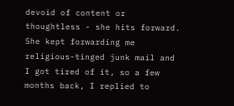devoid of content or thoughtless - she hits forward. She kept forwarding me religious-tinged junk mail and I got tired of it, so a few months back, I replied to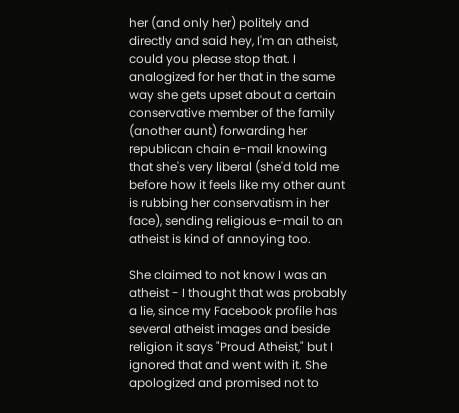her (and only her) politely and directly and said hey, I'm an atheist, could you please stop that. I analogized for her that in the same way she gets upset about a certain conservative member of the family (another aunt) forwarding her republican chain e-mail knowing that she's very liberal (she'd told me before how it feels like my other aunt is rubbing her conservatism in her face), sending religious e-mail to an atheist is kind of annoying too.

She claimed to not know I was an atheist - I thought that was probably a lie, since my Facebook profile has several atheist images and beside religion it says "Proud Atheist," but I ignored that and went with it. She apologized and promised not to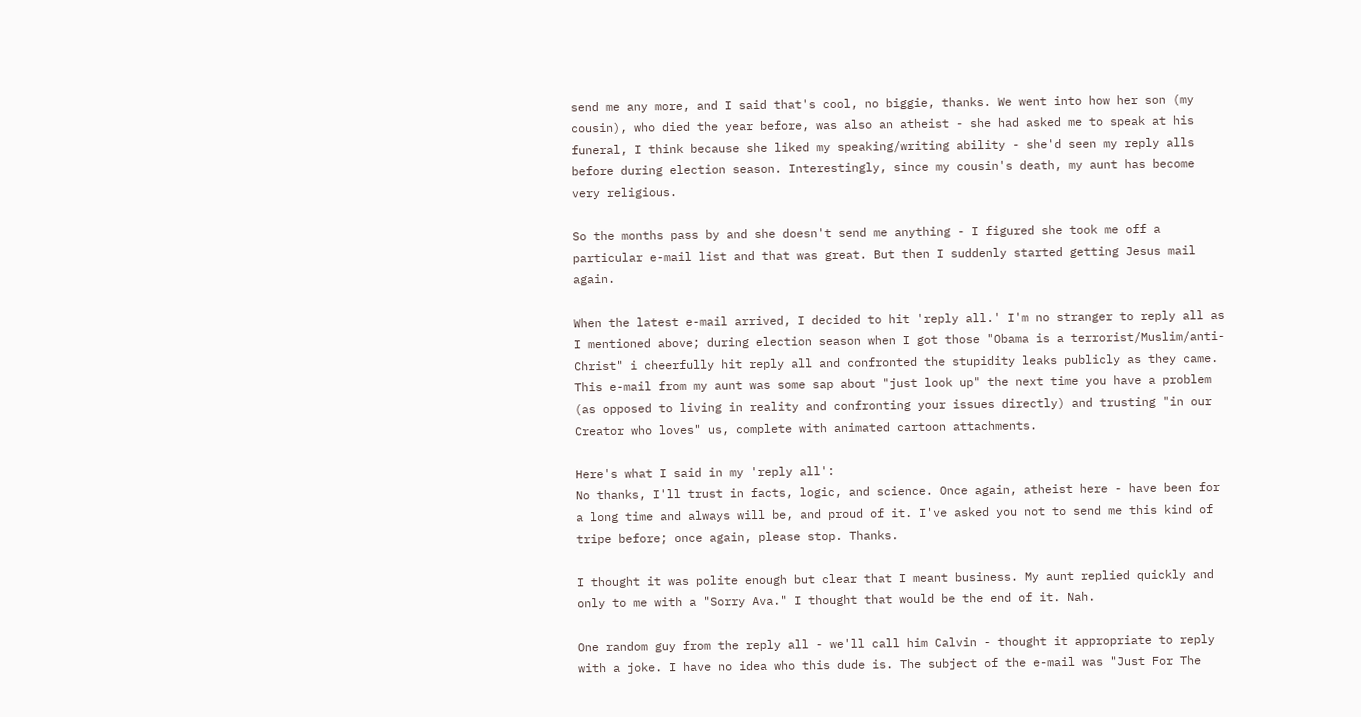send me any more, and I said that's cool, no biggie, thanks. We went into how her son (my cousin), who died the year before, was also an atheist - she had asked me to speak at his funeral, I think because she liked my speaking/writing ability - she'd seen my reply alls before during election season. Interestingly, since my cousin's death, my aunt has become very religious.

So the months pass by and she doesn't send me anything - I figured she took me off a particular e-mail list and that was great. But then I suddenly started getting Jesus mail again.

When the latest e-mail arrived, I decided to hit 'reply all.' I'm no stranger to reply all as I mentioned above; during election season when I got those "Obama is a terrorist/Muslim/anti-Christ" i cheerfully hit reply all and confronted the stupidity leaks publicly as they came. This e-mail from my aunt was some sap about "just look up" the next time you have a problem (as opposed to living in reality and confronting your issues directly) and trusting "in our Creator who loves" us, complete with animated cartoon attachments.

Here's what I said in my 'reply all':
No thanks, I'll trust in facts, logic, and science. Once again, atheist here - have been for a long time and always will be, and proud of it. I've asked you not to send me this kind of tripe before; once again, please stop. Thanks.

I thought it was polite enough but clear that I meant business. My aunt replied quickly and only to me with a "Sorry Ava." I thought that would be the end of it. Nah.

One random guy from the reply all - we'll call him Calvin - thought it appropriate to reply with a joke. I have no idea who this dude is. The subject of the e-mail was "Just For The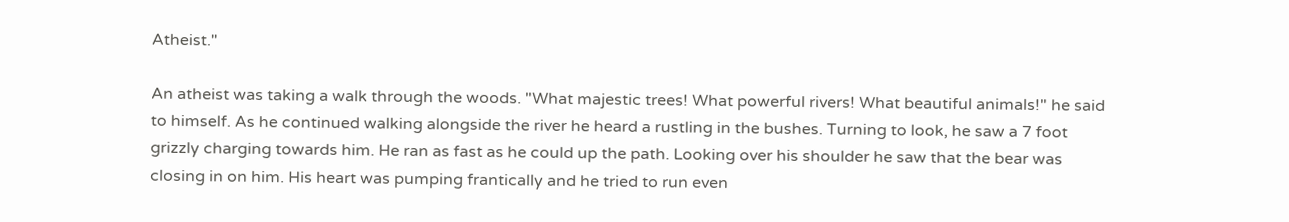Atheist."

An atheist was taking a walk through the woods. "What majestic trees! What powerful rivers! What beautiful animals!" he said to himself. As he continued walking alongside the river he heard a rustling in the bushes. Turning to look, he saw a 7 foot grizzly charging towards him. He ran as fast as he could up the path. Looking over his shoulder he saw that the bear was closing in on him. His heart was pumping frantically and he tried to run even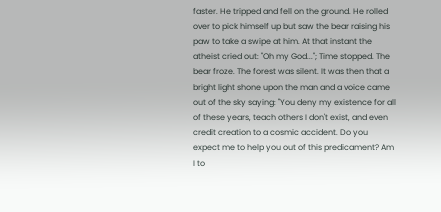faster. He tripped and fell on the ground. He rolled over to pick himself up but saw the bear raising his paw to take a swipe at him. At that instant the atheist cried out: "Oh my God..."; Time stopped. The bear froze. The forest was silent. It was then that a bright light shone upon the man and a voice came out of the sky saying: "You deny my existence for all of these years, teach others I don't exist, and even credit creation to a cosmic accident. Do you expect me to help you out of this predicament? Am I to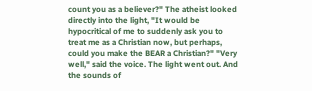count you as a believer?" The atheist looked directly into the light, "It would be hypocritical of me to suddenly ask you to treat me as a Christian now, but perhaps, could you make the BEAR a Christian?" "Very well," said the voice. The light went out. And the sounds of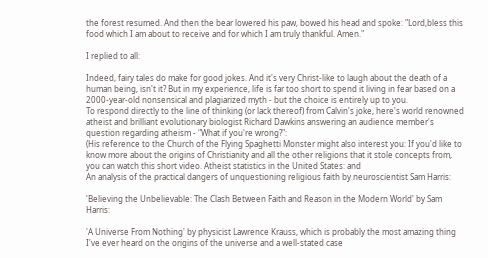the forest resumed. And then the bear lowered his paw, bowed his head and spoke: "Lord,bless this food which I am about to receive and for which I am truly thankful. Amen."

I replied to all:

Indeed, fairy tales do make for good jokes. And it's very Christ-like to laugh about the death of a human being, isn't it? But in my experience, life is far too short to spend it living in fear based on a 2000-year-old nonsensical and plagiarized myth - but the choice is entirely up to you.
To respond directly to the line of thinking (or lack thereof) from Calvin's joke, here's world renowned atheist and brilliant evolutionary biologist Richard Dawkins answering an audience member's question regarding atheism - "What if you're wrong?":
(His reference to the Church of the Flying Spaghetti Monster might also interest you: If you'd like to know more about the origins of Christianity and all the other religions that it stole concepts from, you can watch this short video. Atheist statistics in the United States: and
An analysis of the practical dangers of unquestioning religious faith by neuroscientist Sam Harris:

'Believing the Unbelievable: The Clash Between Faith and Reason in the Modern World' by Sam Harris:

'A Universe From Nothing' by physicist Lawrence Krauss, which is probably the most amazing thing I've ever heard on the origins of the universe and a well-stated case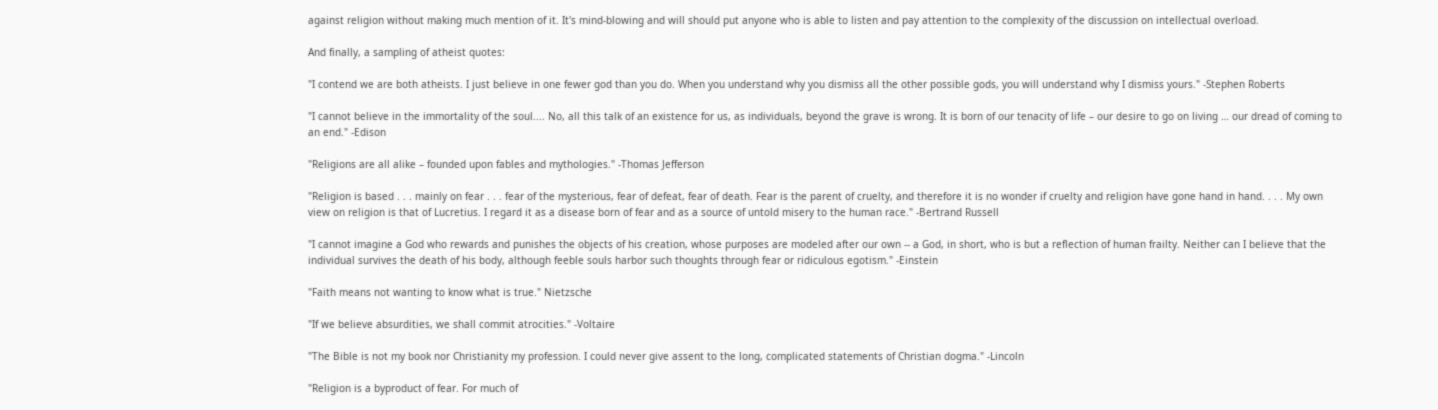against religion without making much mention of it. It's mind-blowing and will should put anyone who is able to listen and pay attention to the complexity of the discussion on intellectual overload.

And finally, a sampling of atheist quotes:

"I contend we are both atheists. I just believe in one fewer god than you do. When you understand why you dismiss all the other possible gods, you will understand why I dismiss yours." -Stephen Roberts

"I cannot believe in the immortality of the soul.... No, all this talk of an existence for us, as individuals, beyond the grave is wrong. It is born of our tenacity of life – our desire to go on living … our dread of coming to an end." -Edison

"Religions are all alike – founded upon fables and mythologies." -Thomas Jefferson

"Religion is based . . . mainly on fear . . . fear of the mysterious, fear of defeat, fear of death. Fear is the parent of cruelty, and therefore it is no wonder if cruelty and religion have gone hand in hand. . . . My own view on religion is that of Lucretius. I regard it as a disease born of fear and as a source of untold misery to the human race." -Bertrand Russell

"I cannot imagine a God who rewards and punishes the objects of his creation, whose purposes are modeled after our own -- a God, in short, who is but a reflection of human frailty. Neither can I believe that the individual survives the death of his body, although feeble souls harbor such thoughts through fear or ridiculous egotism." -Einstein

"Faith means not wanting to know what is true." Nietzsche

"If we believe absurdities, we shall commit atrocities." -Voltaire

"The Bible is not my book nor Christianity my profession. I could never give assent to the long, complicated statements of Christian dogma." -Lincoln

"Religion is a byproduct of fear. For much of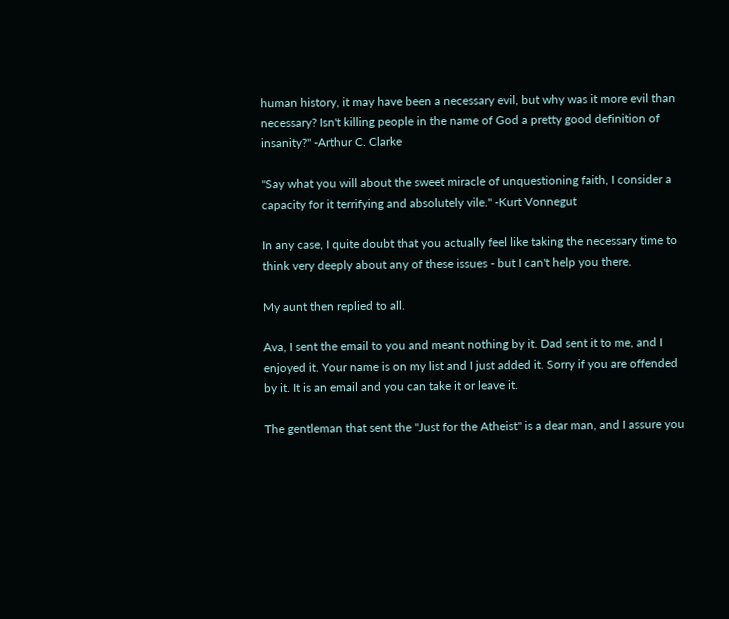human history, it may have been a necessary evil, but why was it more evil than necessary? Isn't killing people in the name of God a pretty good definition of insanity?" -Arthur C. Clarke

"Say what you will about the sweet miracle of unquestioning faith, I consider a capacity for it terrifying and absolutely vile." -Kurt Vonnegut

In any case, I quite doubt that you actually feel like taking the necessary time to think very deeply about any of these issues - but I can't help you there.

My aunt then replied to all.

Ava, I sent the email to you and meant nothing by it. Dad sent it to me, and I enjoyed it. Your name is on my list and I just added it. Sorry if you are offended by it. It is an email and you can take it or leave it.

The gentleman that sent the "Just for the Atheist" is a dear man, and I assure you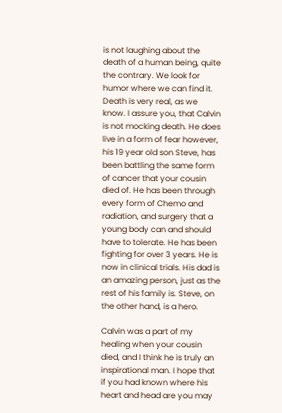is not laughing about the death of a human being, quite the contrary. We look for humor where we can find it. Death is very real, as we know. I assure you, that Calvin is not mocking death. He does live in a form of fear however, his 19 year old son Steve, has been battling the same form of cancer that your cousin died of. He has been through every form of Chemo and radiation, and surgery that a young body can and should have to tolerate. He has been fighting for over 3 years. He is now in clinical trials. His dad is an amazing person, just as the rest of his family is. Steve, on the other hand, is a hero.

Calvin was a part of my healing when your cousin died, and I think he is truly an inspirational man. I hope that if you had known where his heart and head are you may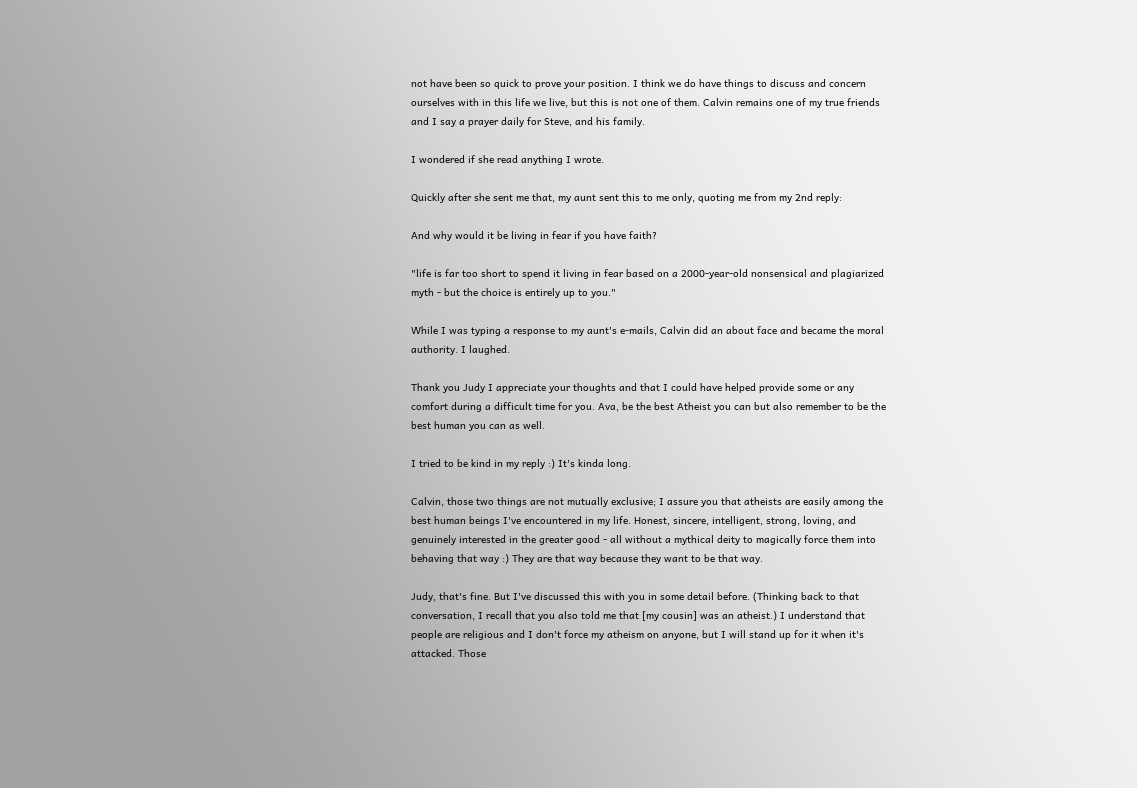not have been so quick to prove your position. I think we do have things to discuss and concern ourselves with in this life we live, but this is not one of them. Calvin remains one of my true friends and I say a prayer daily for Steve, and his family.

I wondered if she read anything I wrote.

Quickly after she sent me that, my aunt sent this to me only, quoting me from my 2nd reply:

And why would it be living in fear if you have faith?

"life is far too short to spend it living in fear based on a 2000-year-old nonsensical and plagiarized myth - but the choice is entirely up to you."

While I was typing a response to my aunt's e-mails, Calvin did an about face and became the moral authority. I laughed.

Thank you Judy I appreciate your thoughts and that I could have helped provide some or any comfort during a difficult time for you. Ava, be the best Atheist you can but also remember to be the best human you can as well.

I tried to be kind in my reply :) It's kinda long.

Calvin, those two things are not mutually exclusive; I assure you that atheists are easily among the best human beings I've encountered in my life. Honest, sincere, intelligent, strong, loving, and genuinely interested in the greater good - all without a mythical deity to magically force them into behaving that way :) They are that way because they want to be that way.

Judy, that's fine. But I've discussed this with you in some detail before. (Thinking back to that conversation, I recall that you also told me that [my cousin] was an atheist.) I understand that people are religious and I don't force my atheism on anyone, but I will stand up for it when it's attacked. Those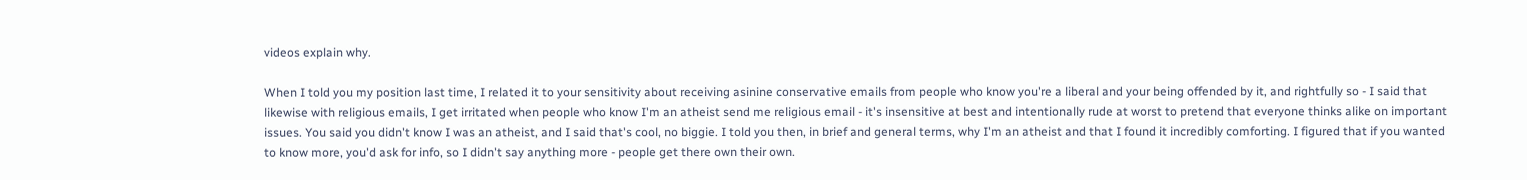videos explain why.

When I told you my position last time, I related it to your sensitivity about receiving asinine conservative emails from people who know you're a liberal and your being offended by it, and rightfully so - I said that likewise with religious emails, I get irritated when people who know I'm an atheist send me religious email - it's insensitive at best and intentionally rude at worst to pretend that everyone thinks alike on important issues. You said you didn't know I was an atheist, and I said that's cool, no biggie. I told you then, in brief and general terms, why I'm an atheist and that I found it incredibly comforting. I figured that if you wanted to know more, you'd ask for info, so I didn't say anything more - people get there own their own.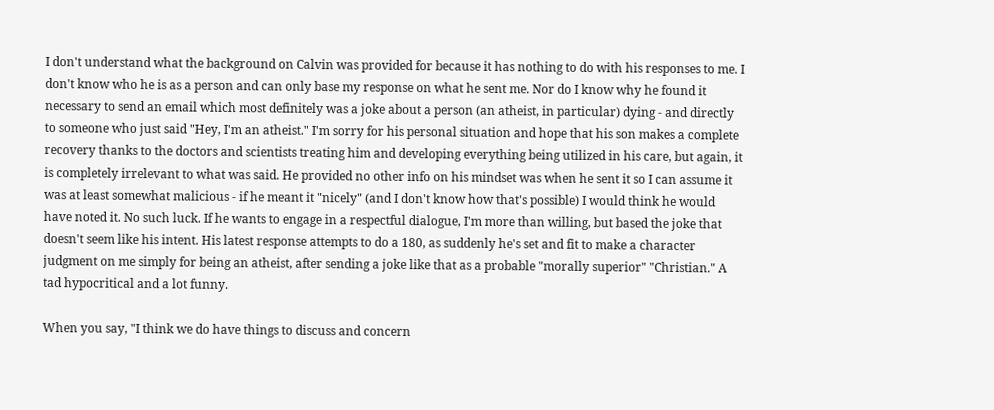I don't understand what the background on Calvin was provided for because it has nothing to do with his responses to me. I don't know who he is as a person and can only base my response on what he sent me. Nor do I know why he found it necessary to send an email which most definitely was a joke about a person (an atheist, in particular) dying - and directly to someone who just said "Hey, I'm an atheist." I'm sorry for his personal situation and hope that his son makes a complete recovery thanks to the doctors and scientists treating him and developing everything being utilized in his care, but again, it is completely irrelevant to what was said. He provided no other info on his mindset was when he sent it so I can assume it was at least somewhat malicious - if he meant it "nicely" (and I don't know how that's possible) I would think he would have noted it. No such luck. If he wants to engage in a respectful dialogue, I'm more than willing, but based the joke that doesn't seem like his intent. His latest response attempts to do a 180, as suddenly he's set and fit to make a character judgment on me simply for being an atheist, after sending a joke like that as a probable "morally superior" "Christian." A tad hypocritical and a lot funny.

When you say, "I think we do have things to discuss and concern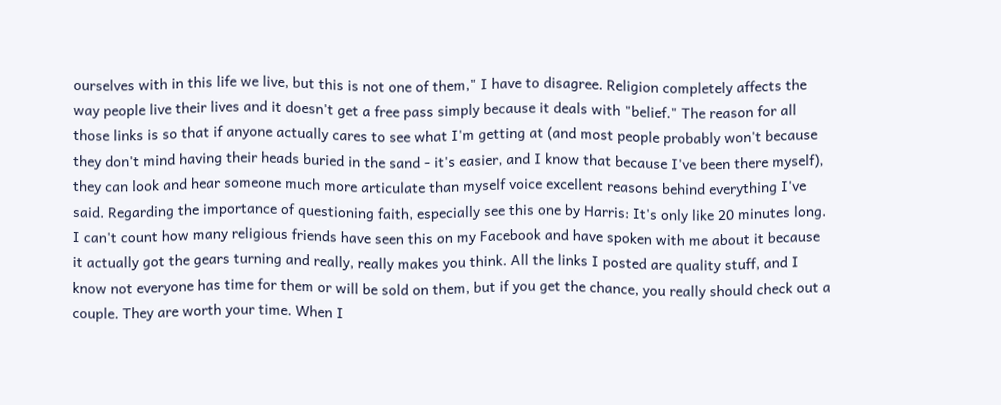ourselves with in this life we live, but this is not one of them," I have to disagree. Religion completely affects the way people live their lives and it doesn't get a free pass simply because it deals with "belief." The reason for all those links is so that if anyone actually cares to see what I'm getting at (and most people probably won't because they don't mind having their heads buried in the sand - it's easier, and I know that because I've been there myself), they can look and hear someone much more articulate than myself voice excellent reasons behind everything I've said. Regarding the importance of questioning faith, especially see this one by Harris: It's only like 20 minutes long. I can't count how many religious friends have seen this on my Facebook and have spoken with me about it because it actually got the gears turning and really, really makes you think. All the links I posted are quality stuff, and I know not everyone has time for them or will be sold on them, but if you get the chance, you really should check out a couple. They are worth your time. When I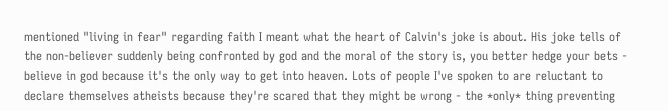mentioned "living in fear" regarding faith I meant what the heart of Calvin's joke is about. His joke tells of the non-believer suddenly being confronted by god and the moral of the story is, you better hedge your bets - believe in god because it's the only way to get into heaven. Lots of people I've spoken to are reluctant to declare themselves atheists because they're scared that they might be wrong - the *only* thing preventing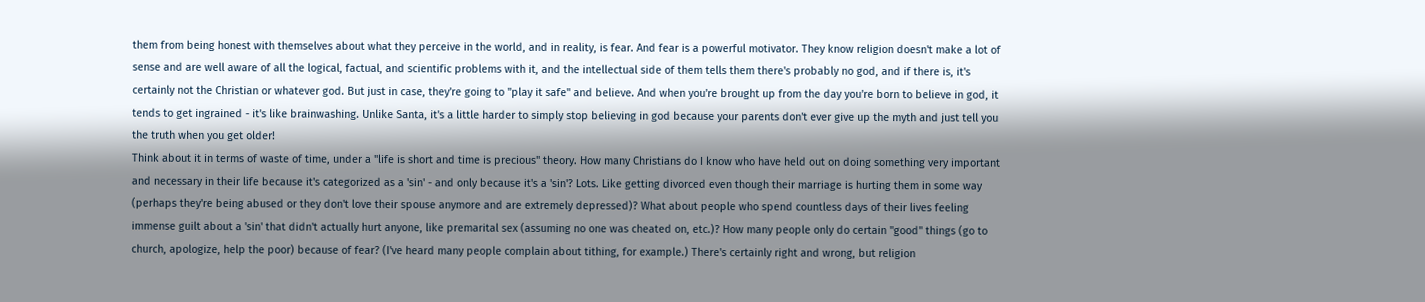them from being honest with themselves about what they perceive in the world, and in reality, is fear. And fear is a powerful motivator. They know religion doesn't make a lot of sense and are well aware of all the logical, factual, and scientific problems with it, and the intellectual side of them tells them there's probably no god, and if there is, it's certainly not the Christian or whatever god. But just in case, they're going to "play it safe" and believe. And when you're brought up from the day you're born to believe in god, it tends to get ingrained - it's like brainwashing. Unlike Santa, it's a little harder to simply stop believing in god because your parents don't ever give up the myth and just tell you the truth when you get older!
Think about it in terms of waste of time, under a "life is short and time is precious" theory. How many Christians do I know who have held out on doing something very important and necessary in their life because it's categorized as a 'sin' - and only because it's a 'sin'? Lots. Like getting divorced even though their marriage is hurting them in some way (perhaps they're being abused or they don't love their spouse anymore and are extremely depressed)? What about people who spend countless days of their lives feeling immense guilt about a 'sin' that didn't actually hurt anyone, like premarital sex (assuming no one was cheated on, etc.)? How many people only do certain "good" things (go to church, apologize, help the poor) because of fear? (I've heard many people complain about tithing, for example.) There's certainly right and wrong, but religion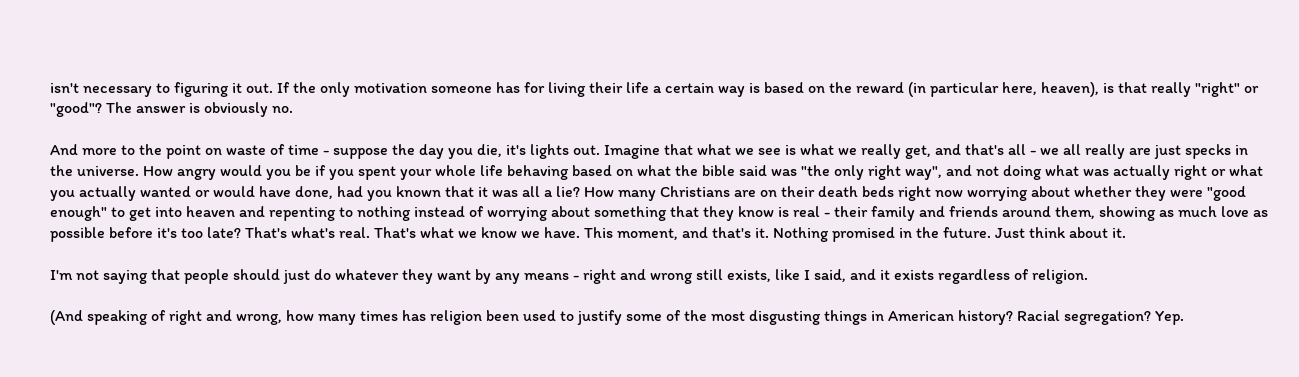isn't necessary to figuring it out. If the only motivation someone has for living their life a certain way is based on the reward (in particular here, heaven), is that really "right" or "good"? The answer is obviously no.

And more to the point on waste of time - suppose the day you die, it's lights out. Imagine that what we see is what we really get, and that's all - we all really are just specks in the universe. How angry would you be if you spent your whole life behaving based on what the bible said was "the only right way", and not doing what was actually right or what you actually wanted or would have done, had you known that it was all a lie? How many Christians are on their death beds right now worrying about whether they were "good enough" to get into heaven and repenting to nothing instead of worrying about something that they know is real - their family and friends around them, showing as much love as possible before it's too late? That's what's real. That's what we know we have. This moment, and that's it. Nothing promised in the future. Just think about it.

I'm not saying that people should just do whatever they want by any means - right and wrong still exists, like I said, and it exists regardless of religion.

(And speaking of right and wrong, how many times has religion been used to justify some of the most disgusting things in American history? Racial segregation? Yep.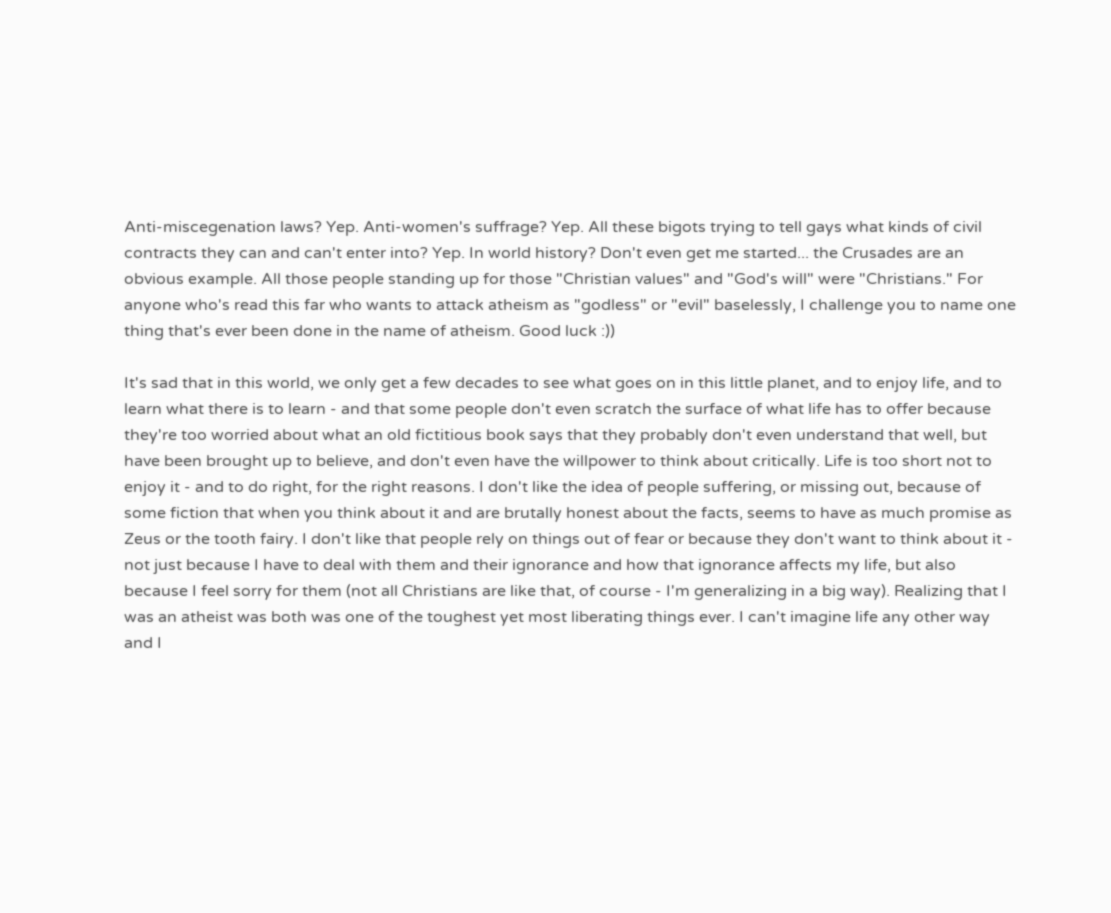Anti-miscegenation laws? Yep. Anti-women's suffrage? Yep. All these bigots trying to tell gays what kinds of civil contracts they can and can't enter into? Yep. In world history? Don't even get me started... the Crusades are an obvious example. All those people standing up for those "Christian values" and "God's will" were "Christians." For anyone who's read this far who wants to attack atheism as "godless" or "evil" baselessly, I challenge you to name one thing that's ever been done in the name of atheism. Good luck :))

It's sad that in this world, we only get a few decades to see what goes on in this little planet, and to enjoy life, and to learn what there is to learn - and that some people don't even scratch the surface of what life has to offer because they're too worried about what an old fictitious book says that they probably don't even understand that well, but have been brought up to believe, and don't even have the willpower to think about critically. Life is too short not to enjoy it - and to do right, for the right reasons. I don't like the idea of people suffering, or missing out, because of some fiction that when you think about it and are brutally honest about the facts, seems to have as much promise as Zeus or the tooth fairy. I don't like that people rely on things out of fear or because they don't want to think about it - not just because I have to deal with them and their ignorance and how that ignorance affects my life, but also because I feel sorry for them (not all Christians are like that, of course - I'm generalizing in a big way). Realizing that I was an atheist was both was one of the toughest yet most liberating things ever. I can't imagine life any other way and I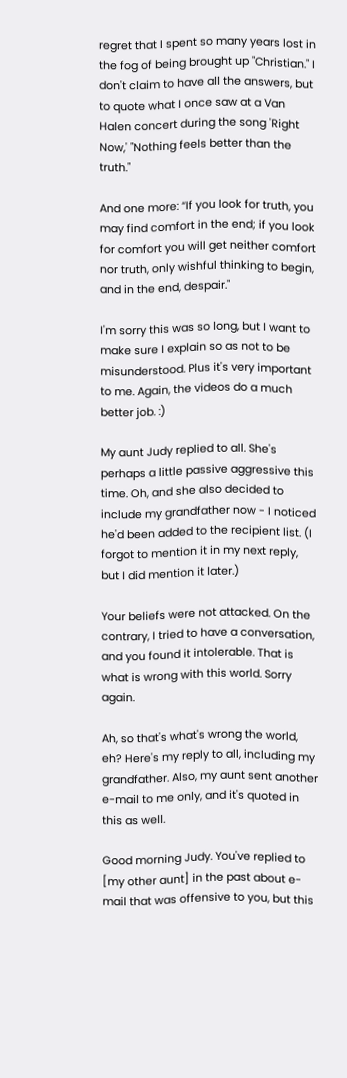regret that I spent so many years lost in the fog of being brought up "Christian." I don't claim to have all the answers, but to quote what I once saw at a Van Halen concert during the song 'Right Now,' "Nothing feels better than the truth."

And one more: “If you look for truth, you may find comfort in the end; if you look for comfort you will get neither comfort nor truth, only wishful thinking to begin, and in the end, despair."

I'm sorry this was so long, but I want to make sure I explain so as not to be misunderstood. Plus it's very important to me. Again, the videos do a much better job. :)

My aunt Judy replied to all. She's perhaps a little passive aggressive this time. Oh, and she also decided to include my grandfather now - I noticed he'd been added to the recipient list. (I forgot to mention it in my next reply, but I did mention it later.)

Your beliefs were not attacked. On the contrary, I tried to have a conversation, and you found it intolerable. That is what is wrong with this world. Sorry again.

Ah, so that's what's wrong the world, eh? Here's my reply to all, including my grandfather. Also, my aunt sent another e-mail to me only, and it's quoted in this as well.

Good morning Judy. You've replied to [my other aunt] in the past about e-mail that was offensive to you, but this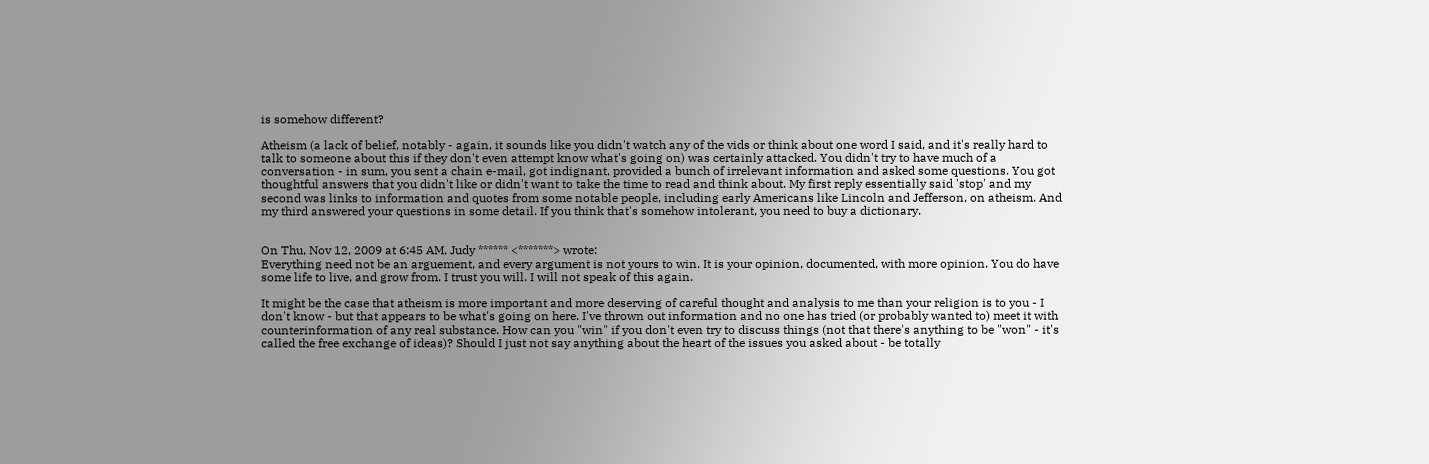is somehow different?

Atheism (a lack of belief, notably - again, it sounds like you didn't watch any of the vids or think about one word I said, and it's really hard to talk to someone about this if they don't even attempt know what's going on) was certainly attacked. You didn't try to have much of a conversation - in sum, you sent a chain e-mail, got indignant, provided a bunch of irrelevant information and asked some questions. You got thoughtful answers that you didn't like or didn't want to take the time to read and think about. My first reply essentially said 'stop' and my second was links to information and quotes from some notable people, including early Americans like Lincoln and Jefferson, on atheism. And my third answered your questions in some detail. If you think that's somehow intolerant, you need to buy a dictionary.


On Thu, Nov 12, 2009 at 6:45 AM, Judy ****** <*******> wrote:
Everything need not be an arguement, and every argument is not yours to win. It is your opinion, documented, with more opinion. You do have some life to live, and grow from. I trust you will. I will not speak of this again.

It might be the case that atheism is more important and more deserving of careful thought and analysis to me than your religion is to you - I don't know - but that appears to be what's going on here. I've thrown out information and no one has tried (or probably wanted to) meet it with counterinformation of any real substance. How can you "win" if you don't even try to discuss things (not that there's anything to be "won" - it's called the free exchange of ideas)? Should I just not say anything about the heart of the issues you asked about - be totally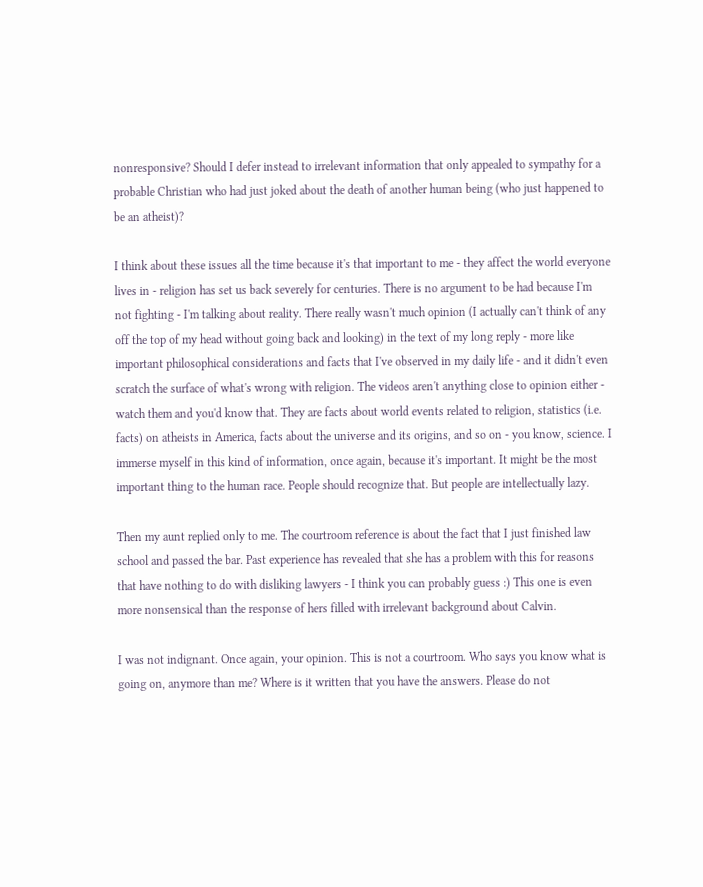nonresponsive? Should I defer instead to irrelevant information that only appealed to sympathy for a probable Christian who had just joked about the death of another human being (who just happened to be an atheist)?

I think about these issues all the time because it's that important to me - they affect the world everyone lives in - religion has set us back severely for centuries. There is no argument to be had because I'm not fighting - I'm talking about reality. There really wasn't much opinion (I actually can't think of any off the top of my head without going back and looking) in the text of my long reply - more like important philosophical considerations and facts that I've observed in my daily life - and it didn't even scratch the surface of what's wrong with religion. The videos aren't anything close to opinion either - watch them and you'd know that. They are facts about world events related to religion, statistics (i.e. facts) on atheists in America, facts about the universe and its origins, and so on - you know, science. I immerse myself in this kind of information, once again, because it's important. It might be the most important thing to the human race. People should recognize that. But people are intellectually lazy.

Then my aunt replied only to me. The courtroom reference is about the fact that I just finished law school and passed the bar. Past experience has revealed that she has a problem with this for reasons that have nothing to do with disliking lawyers - I think you can probably guess :) This one is even more nonsensical than the response of hers filled with irrelevant background about Calvin.

I was not indignant. Once again, your opinion. This is not a courtroom. Who says you know what is going on, anymore than me? Where is it written that you have the answers. Please do not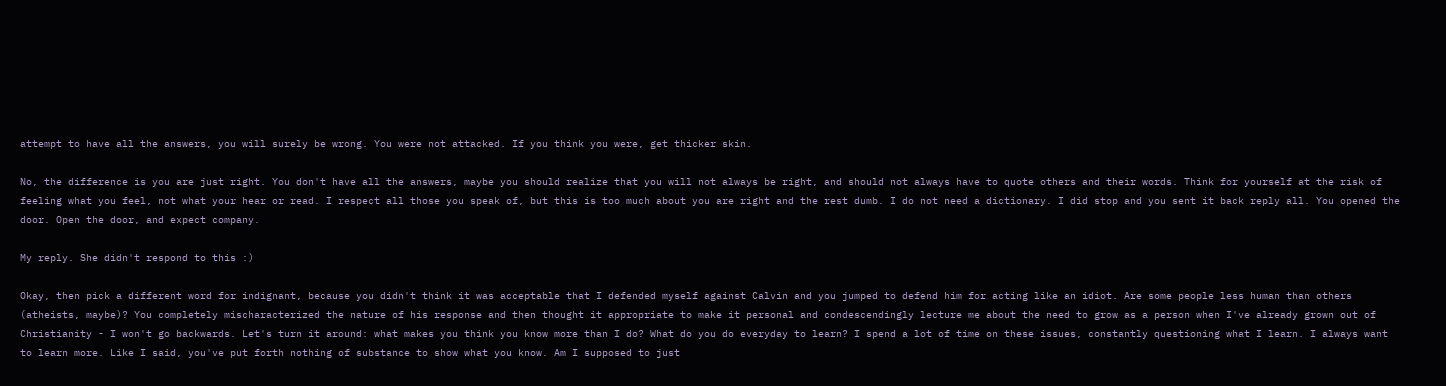attempt to have all the answers, you will surely be wrong. You were not attacked. If you think you were, get thicker skin.

No, the difference is you are just right. You don't have all the answers, maybe you should realize that you will not always be right, and should not always have to quote others and their words. Think for yourself at the risk of feeling what you feel, not what your hear or read. I respect all those you speak of, but this is too much about you are right and the rest dumb. I do not need a dictionary. I did stop and you sent it back reply all. You opened the door. Open the door, and expect company.

My reply. She didn't respond to this :)

Okay, then pick a different word for indignant, because you didn't think it was acceptable that I defended myself against Calvin and you jumped to defend him for acting like an idiot. Are some people less human than others (atheists, maybe)? You completely mischaracterized the nature of his response and then thought it appropriate to make it personal and condescendingly lecture me about the need to grow as a person when I've already grown out of Christianity - I won't go backwards. Let's turn it around: what makes you think you know more than I do? What do you do everyday to learn? I spend a lot of time on these issues, constantly questioning what I learn. I always want to learn more. Like I said, you've put forth nothing of substance to show what you know. Am I supposed to just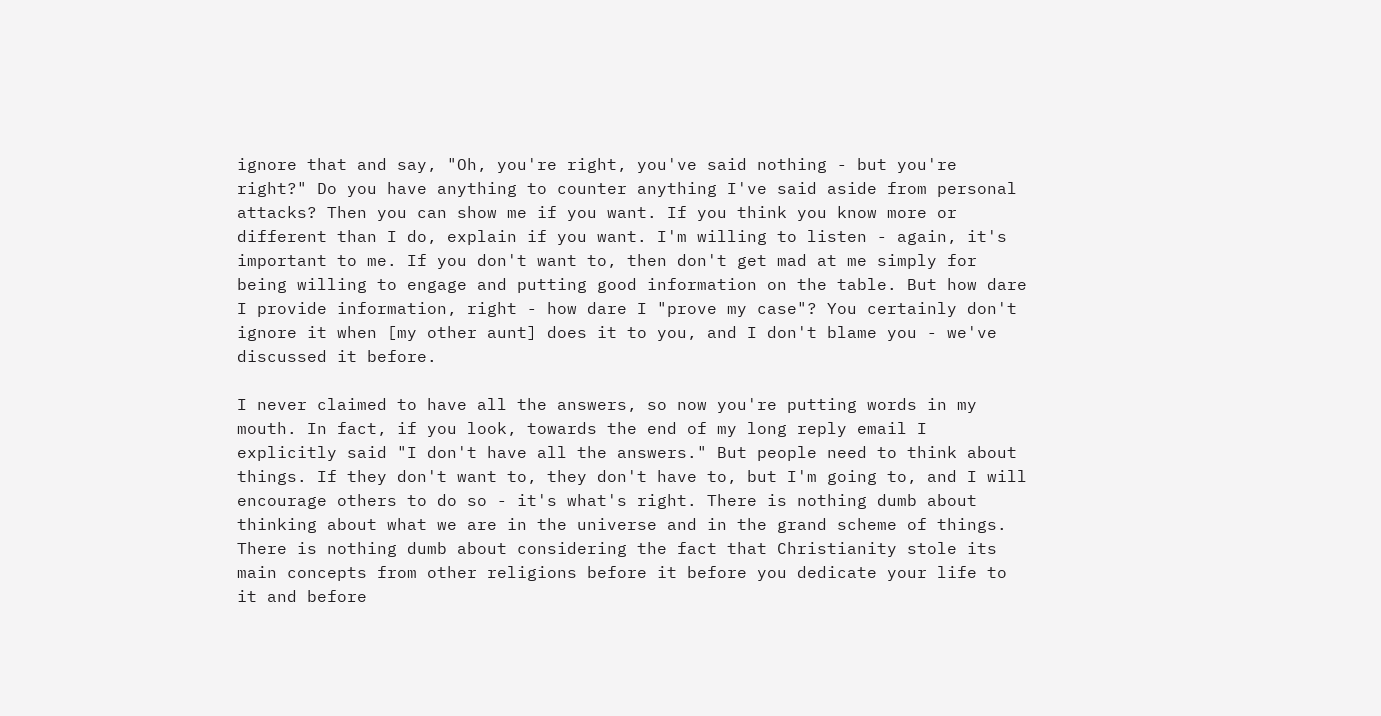ignore that and say, "Oh, you're right, you've said nothing - but you're right?" Do you have anything to counter anything I've said aside from personal attacks? Then you can show me if you want. If you think you know more or different than I do, explain if you want. I'm willing to listen - again, it's important to me. If you don't want to, then don't get mad at me simply for being willing to engage and putting good information on the table. But how dare I provide information, right - how dare I "prove my case"? You certainly don't ignore it when [my other aunt] does it to you, and I don't blame you - we've discussed it before.

I never claimed to have all the answers, so now you're putting words in my mouth. In fact, if you look, towards the end of my long reply email I explicitly said "I don't have all the answers." But people need to think about things. If they don't want to, they don't have to, but I'm going to, and I will encourage others to do so - it's what's right. There is nothing dumb about thinking about what we are in the universe and in the grand scheme of things. There is nothing dumb about considering the fact that Christianity stole its main concepts from other religions before it before you dedicate your life to it and before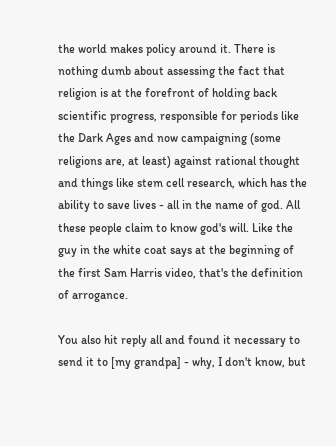the world makes policy around it. There is nothing dumb about assessing the fact that religion is at the forefront of holding back scientific progress, responsible for periods like the Dark Ages and now campaigning (some religions are, at least) against rational thought and things like stem cell research, which has the ability to save lives - all in the name of god. All these people claim to know god's will. Like the guy in the white coat says at the beginning of the first Sam Harris video, that's the definition of arrogance.

You also hit reply all and found it necessary to send it to [my grandpa] - why, I don't know, but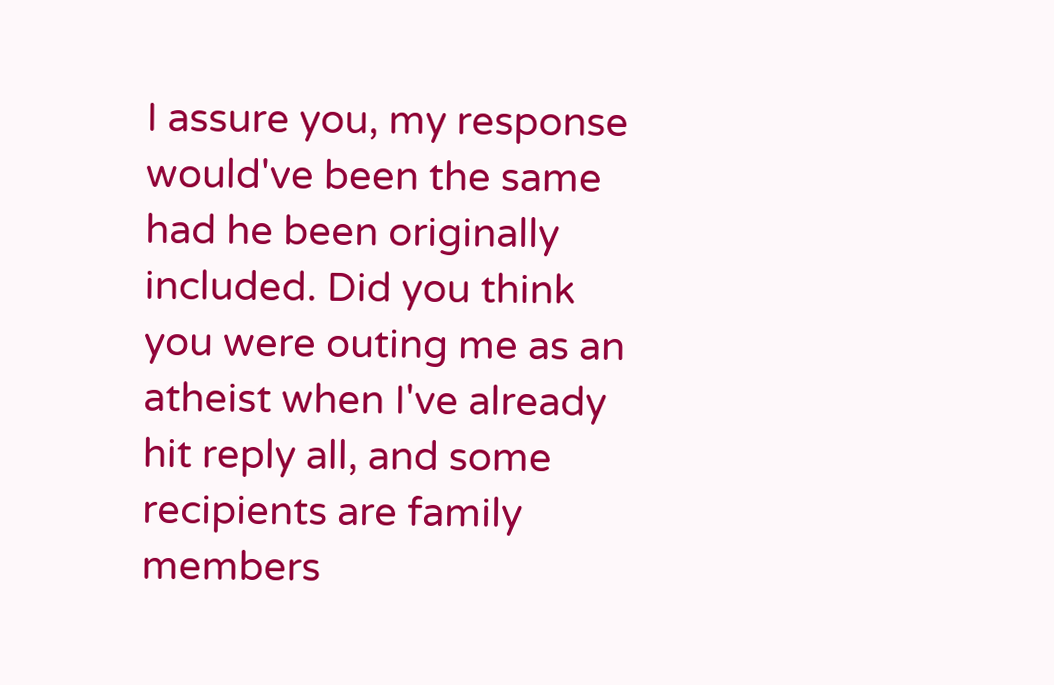I assure you, my response would've been the same had he been originally included. Did you think you were outing me as an atheist when I've already hit reply all, and some recipients are family members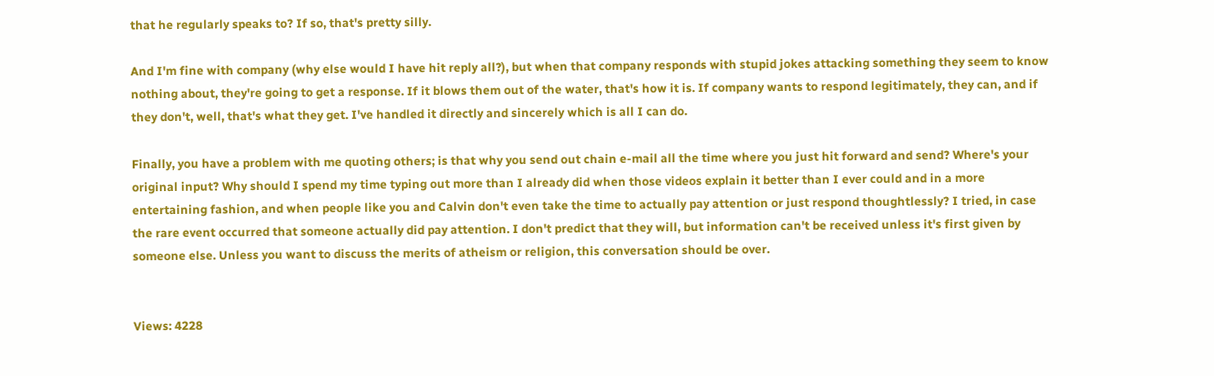that he regularly speaks to? If so, that's pretty silly.

And I'm fine with company (why else would I have hit reply all?), but when that company responds with stupid jokes attacking something they seem to know nothing about, they're going to get a response. If it blows them out of the water, that's how it is. If company wants to respond legitimately, they can, and if they don't, well, that's what they get. I've handled it directly and sincerely which is all I can do.

Finally, you have a problem with me quoting others; is that why you send out chain e-mail all the time where you just hit forward and send? Where's your original input? Why should I spend my time typing out more than I already did when those videos explain it better than I ever could and in a more entertaining fashion, and when people like you and Calvin don't even take the time to actually pay attention or just respond thoughtlessly? I tried, in case the rare event occurred that someone actually did pay attention. I don't predict that they will, but information can't be received unless it's first given by someone else. Unless you want to discuss the merits of atheism or religion, this conversation should be over.


Views: 4228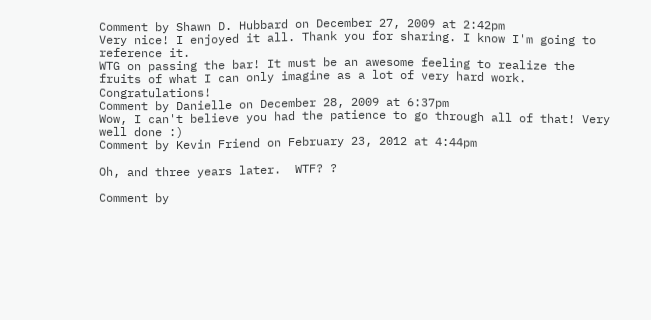Comment by Shawn D. Hubbard on December 27, 2009 at 2:42pm
Very nice! I enjoyed it all. Thank you for sharing. I know I'm going to reference it.
WTG on passing the bar! It must be an awesome feeling to realize the fruits of what I can only imagine as a lot of very hard work. Congratulations!
Comment by Danielle on December 28, 2009 at 6:37pm
Wow, I can't believe you had the patience to go through all of that! Very well done :)
Comment by Kevin Friend on February 23, 2012 at 4:44pm

Oh, and three years later.  WTF? ?

Comment by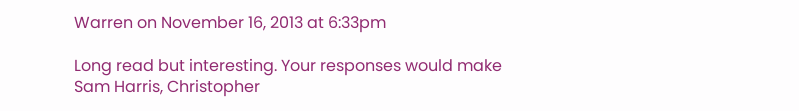Warren on November 16, 2013 at 6:33pm

Long read but interesting. Your responses would make Sam Harris, Christopher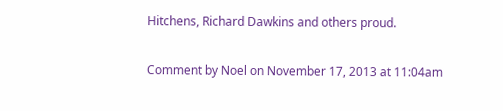Hitchens, Richard Dawkins and others proud.

Comment by Noel on November 17, 2013 at 11:04am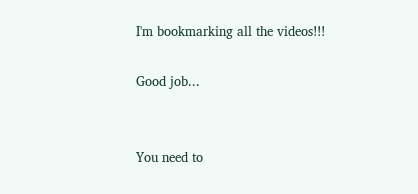I'm bookmarking all the videos!!!

Good job...


You need to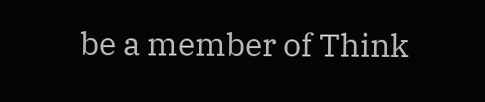be a member of Think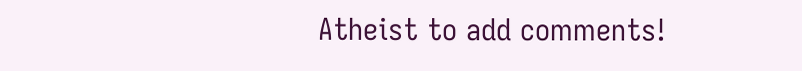Atheist to add comments!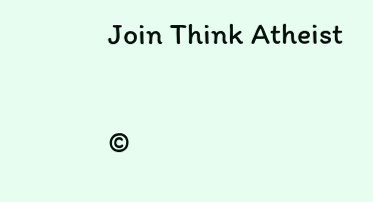Join Think Atheist

©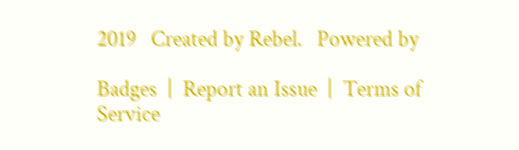2019   Created by Rebel.   Powered by

Badges  |  Report an Issue  |  Terms of Service